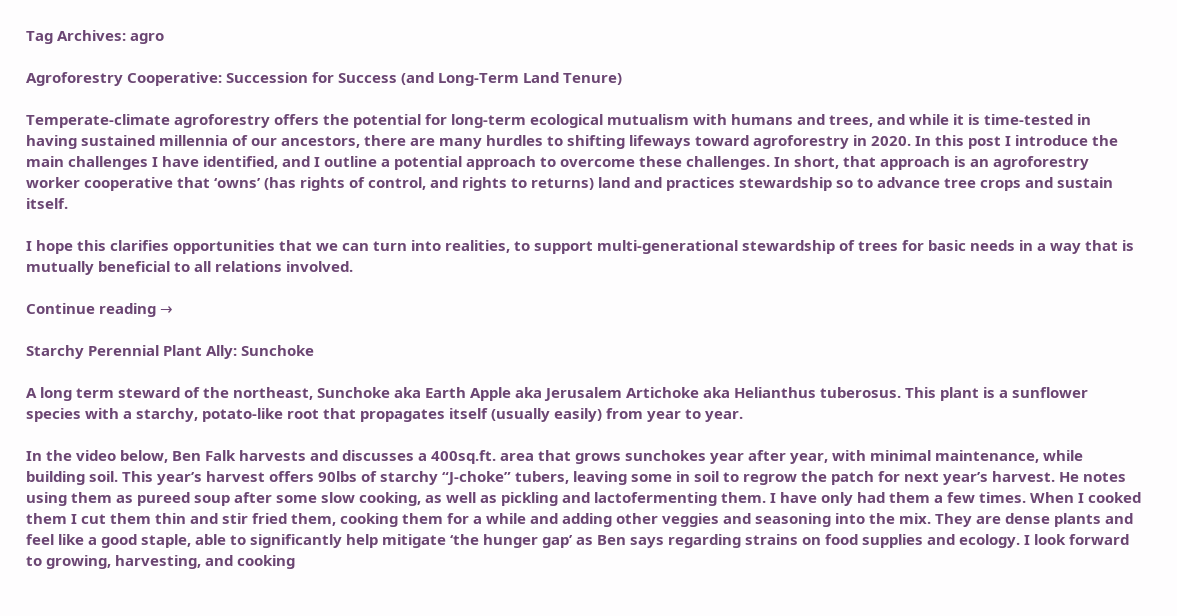Tag Archives: agro

Agroforestry Cooperative: Succession for Success (and Long-Term Land Tenure)

Temperate-climate agroforestry offers the potential for long-term ecological mutualism with humans and trees, and while it is time-tested in having sustained millennia of our ancestors, there are many hurdles to shifting lifeways toward agroforestry in 2020. In this post I introduce the main challenges I have identified, and I outline a potential approach to overcome these challenges. In short, that approach is an agroforestry worker cooperative that ‘owns’ (has rights of control, and rights to returns) land and practices stewardship so to advance tree crops and sustain itself.

I hope this clarifies opportunities that we can turn into realities, to support multi-generational stewardship of trees for basic needs in a way that is mutually beneficial to all relations involved.

Continue reading →

Starchy Perennial Plant Ally: Sunchoke

A long term steward of the northeast, Sunchoke aka Earth Apple aka Jerusalem Artichoke aka Helianthus tuberosus. This plant is a sunflower species with a starchy, potato-like root that propagates itself (usually easily) from year to year.

In the video below, Ben Falk harvests and discusses a 400sq.ft. area that grows sunchokes year after year, with minimal maintenance, while building soil. This year’s harvest offers 90lbs of starchy “J-choke” tubers, leaving some in soil to regrow the patch for next year’s harvest. He notes using them as pureed soup after some slow cooking, as well as pickling and lactofermenting them. I have only had them a few times. When I cooked them I cut them thin and stir fried them, cooking them for a while and adding other veggies and seasoning into the mix. They are dense plants and feel like a good staple, able to significantly help mitigate ‘the hunger gap’ as Ben says regarding strains on food supplies and ecology. I look forward to growing, harvesting, and cooking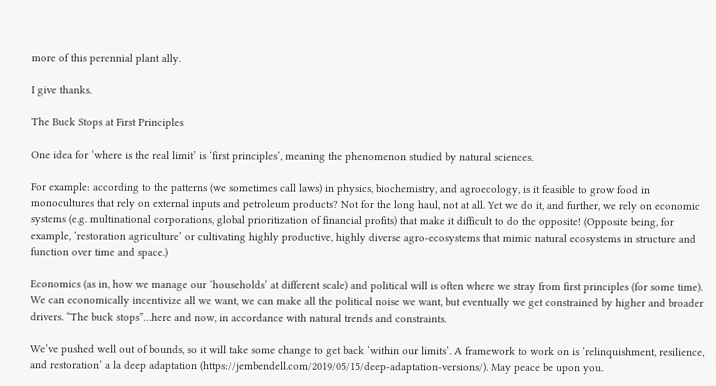more of this perennial plant ally.

I give thanks.

The Buck Stops at First Principles

One idea for ‘where is the real limit’ is ‘first principles’, meaning the phenomenon studied by natural sciences.

For example: according to the patterns (we sometimes call laws) in physics, biochemistry, and agroecology, is it feasible to grow food in monocultures that rely on external inputs and petroleum products? Not for the long haul, not at all. Yet we do it, and further, we rely on economic systems (e.g. multinational corporations, global prioritization of financial profits) that make it difficult to do the opposite! (Opposite being, for example, ‘restoration agriculture’ or cultivating highly productive, highly diverse agro-ecosystems that mimic natural ecosystems in structure and function over time and space.)

Economics (as in, how we manage our ‘households’ at different scale) and political will is often where we stray from first principles (for some time). We can economically incentivize all we want, we can make all the political noise we want, but eventually we get constrained by higher and broader drivers. “The buck stops”…here and now, in accordance with natural trends and constraints.

We’ve pushed well out of bounds, so it will take some change to get back ‘within our limits’. A framework to work on is ‘relinquishment, resilience, and restoration’ a la deep adaptation (https://jembendell.com/2019/05/15/deep-adaptation-versions/). May peace be upon you.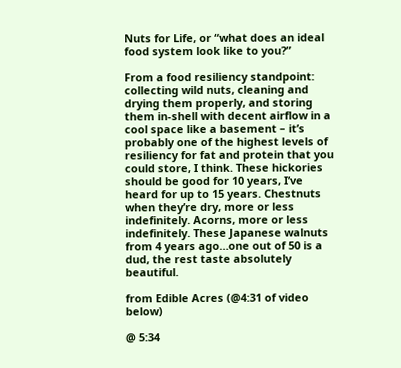Nuts for Life, or “what does an ideal food system look like to you?”

From a food resiliency standpoint: collecting wild nuts, cleaning and drying them properly, and storing them in-shell with decent airflow in a cool space like a basement – it’s probably one of the highest levels of resiliency for fat and protein that you could store, I think. These hickories should be good for 10 years, I’ve heard for up to 15 years. Chestnuts when they’re dry, more or less indefinitely. Acorns, more or less indefinitely. These Japanese walnuts from 4 years ago…one out of 50 is a dud, the rest taste absolutely beautiful.

from Edible Acres (@4:31 of video below)

@ 5:34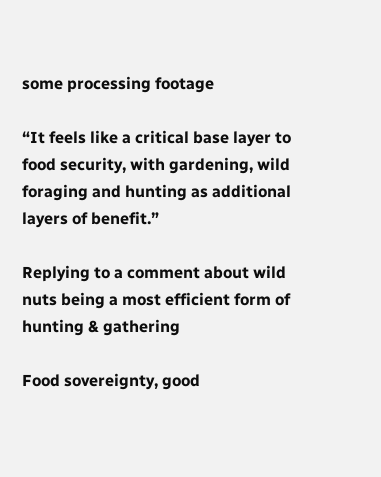some processing footage

“It feels like a critical base layer to food security, with gardening, wild foraging and hunting as additional layers of benefit.”

Replying to a comment about wild nuts being a most efficient form of hunting & gathering

Food sovereignty, good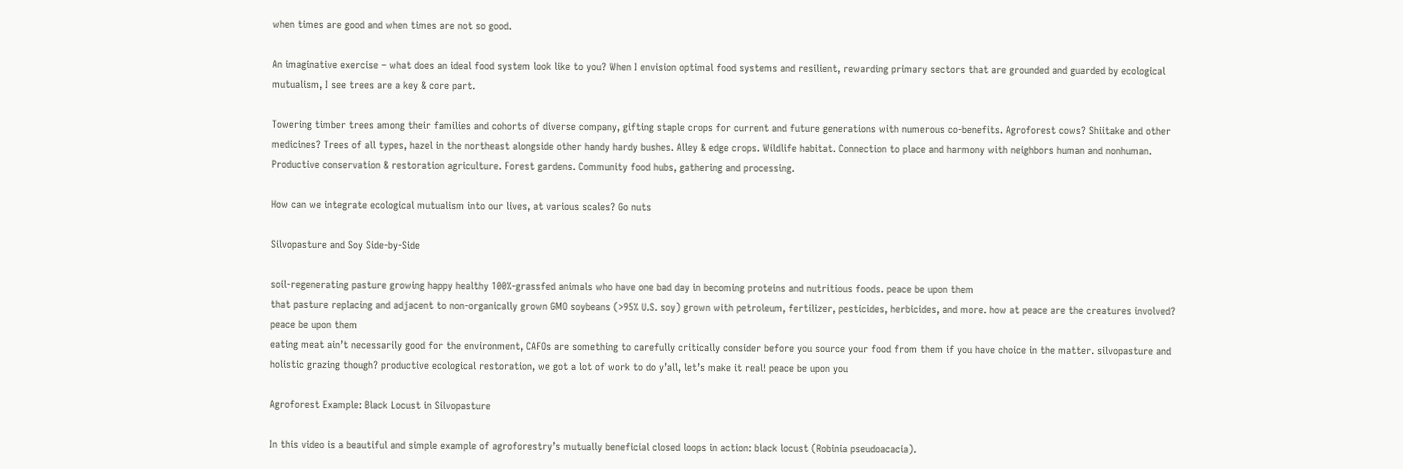when times are good and when times are not so good.

An imaginative exercise – what does an ideal food system look like to you? When I envision optimal food systems and resilient, rewarding primary sectors that are grounded and guarded by ecological mutualism, I see trees are a key & core part.

Towering timber trees among their families and cohorts of diverse company, gifting staple crops for current and future generations with numerous co-benefits. Agroforest cows? Shiitake and other medicines? Trees of all types, hazel in the northeast alongside other handy hardy bushes. Alley & edge crops. Wildlife habitat. Connection to place and harmony with neighbors human and nonhuman. Productive conservation & restoration agriculture. Forest gardens. Community food hubs, gathering and processing.

How can we integrate ecological mutualism into our lives, at various scales? Go nuts

Silvopasture and Soy Side-by-Side

soil-regenerating pasture growing happy healthy 100%-grassfed animals who have one bad day in becoming proteins and nutritious foods. peace be upon them
that pasture replacing and adjacent to non-organically grown GMO soybeans (>95% U.S. soy) grown with petroleum, fertilizer, pesticides, herbicides, and more. how at peace are the creatures involved? peace be upon them
eating meat ain’t necessarily good for the environment, CAFOs are something to carefully critically consider before you source your food from them if you have choice in the matter. silvopasture and holistic grazing though? productive ecological restoration, we got a lot of work to do y’all, let’s make it real! peace be upon you

Agroforest Example: Black Locust in Silvopasture

In this video is a beautiful and simple example of agroforestry’s mutually beneficial closed loops in action: black locust (Robinia pseudoacacia).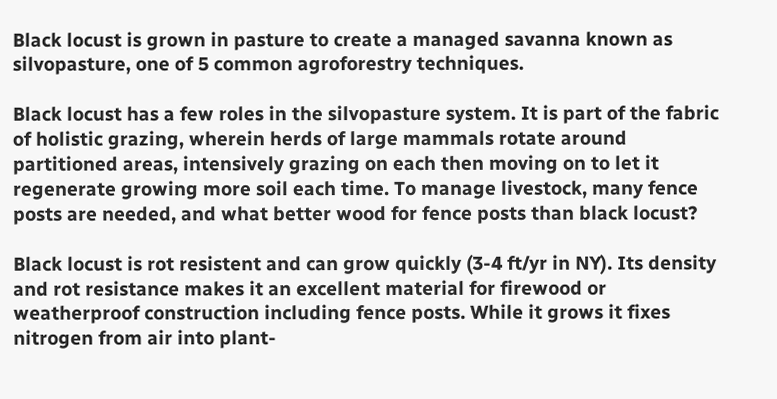Black locust is grown in pasture to create a managed savanna known as silvopasture, one of 5 common agroforestry techniques.

Black locust has a few roles in the silvopasture system. It is part of the fabric of holistic grazing, wherein herds of large mammals rotate around partitioned areas, intensively grazing on each then moving on to let it regenerate growing more soil each time. To manage livestock, many fence posts are needed, and what better wood for fence posts than black locust?

Black locust is rot resistent and can grow quickly (3-4 ft/yr in NY). Its density and rot resistance makes it an excellent material for firewood or weatherproof construction including fence posts. While it grows it fixes nitrogen from air into plant-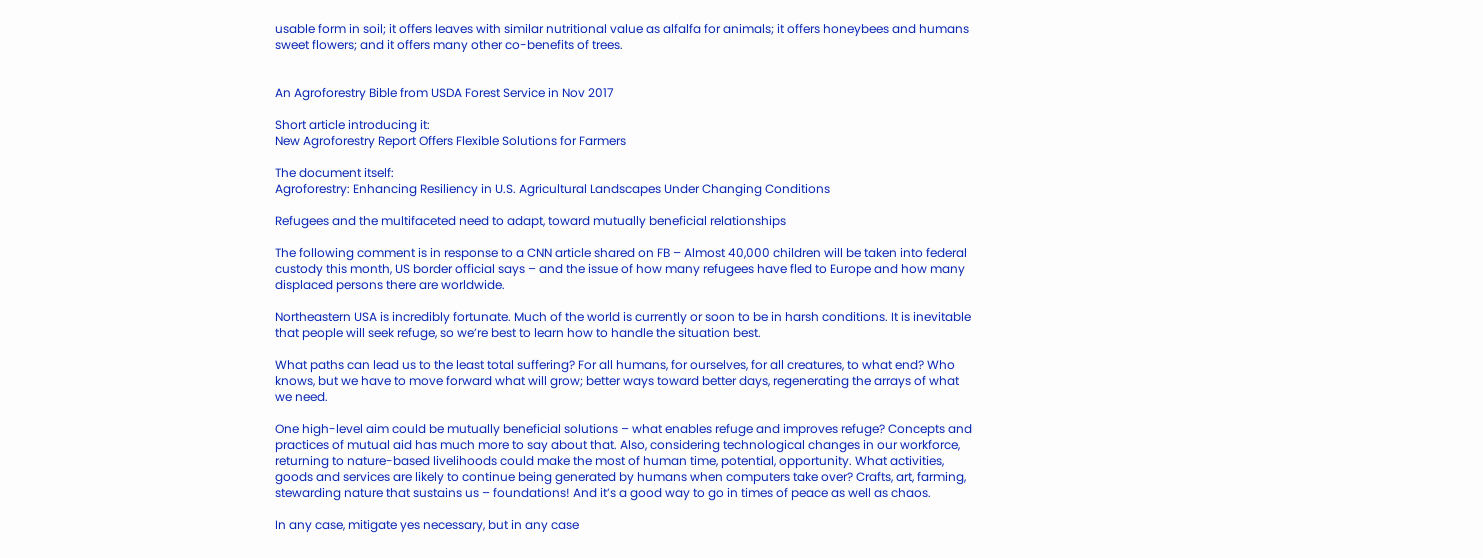usable form in soil; it offers leaves with similar nutritional value as alfalfa for animals; it offers honeybees and humans sweet flowers; and it offers many other co-benefits of trees.


An Agroforestry Bible from USDA Forest Service in Nov 2017

Short article introducing it:
New Agroforestry Report Offers Flexible Solutions for Farmers

The document itself:
Agroforestry: Enhancing Resiliency in U.S. Agricultural Landscapes Under Changing Conditions

Refugees and the multifaceted need to adapt, toward mutually beneficial relationships

The following comment is in response to a CNN article shared on FB – Almost 40,000 children will be taken into federal custody this month, US border official says – and the issue of how many refugees have fled to Europe and how many displaced persons there are worldwide.

Northeastern USA is incredibly fortunate. Much of the world is currently or soon to be in harsh conditions. It is inevitable that people will seek refuge, so we’re best to learn how to handle the situation best.

What paths can lead us to the least total suffering? For all humans, for ourselves, for all creatures, to what end? Who knows, but we have to move forward what will grow; better ways toward better days, regenerating the arrays of what we need.

One high-level aim could be mutually beneficial solutions – what enables refuge and improves refuge? Concepts and practices of mutual aid has much more to say about that. Also, considering technological changes in our workforce, returning to nature-based livelihoods could make the most of human time, potential, opportunity. What activities, goods and services are likely to continue being generated by humans when computers take over? Crafts, art, farming, stewarding nature that sustains us – foundations! And it’s a good way to go in times of peace as well as chaos.

In any case, mitigate yes necessary, but in any case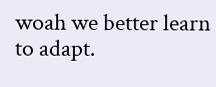woah we better learn to adapt.